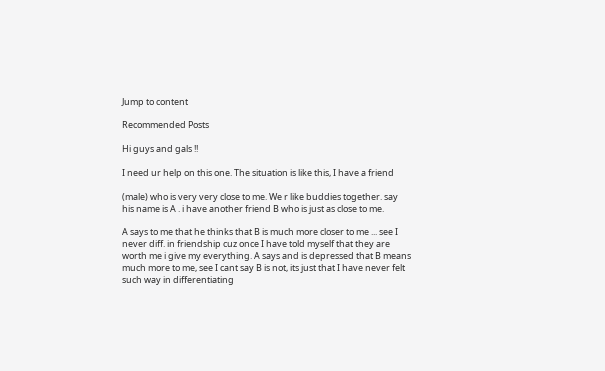Jump to content

Recommended Posts

Hi guys and gals !!

I need ur help on this one. The situation is like this, I have a friend

(male) who is very very close to me. We r like buddies together. say his name is A . i have another friend B who is just as close to me.

A says to me that he thinks that B is much more closer to me ... see I never diff. in friendship cuz once I have told myself that they are worth me i give my everything. A says and is depressed that B means much more to me, see I cant say B is not, its just that I have never felt such way in differentiating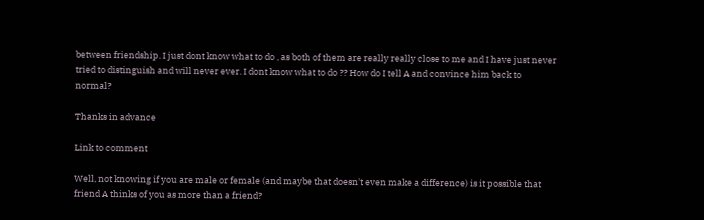between friendship. I just dont know what to do , as both of them are really really close to me and I have just never tried to distinguish and will never ever. I dont know what to do ?? How do I tell A and convince him back to normal?

Thanks in advance

Link to comment

Well, not knowing if you are male or female (and maybe that doesn't even make a difference) is it possible that friend A thinks of you as more than a friend?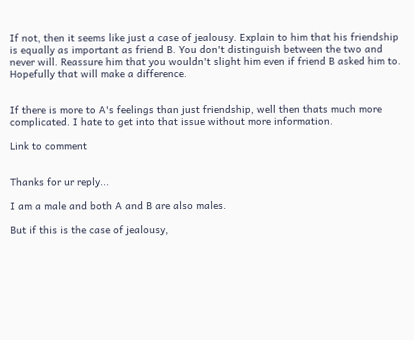If not, then it seems like just a case of jealousy. Explain to him that his friendship is equally as important as friend B. You don't distinguish between the two and never will. Reassure him that you wouldn't slight him even if friend B asked him to. Hopefully that will make a difference.


If there is more to A's feelings than just friendship, well then thats much more complicated. I hate to get into that issue without more information.

Link to comment


Thanks for ur reply...

I am a male and both A and B are also males.

But if this is the case of jealousy,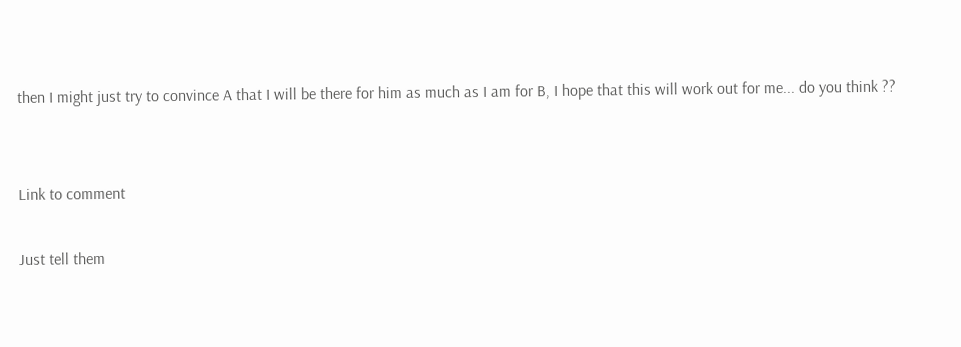then I might just try to convince A that I will be there for him as much as I am for B, I hope that this will work out for me... do you think ??


Link to comment

Just tell them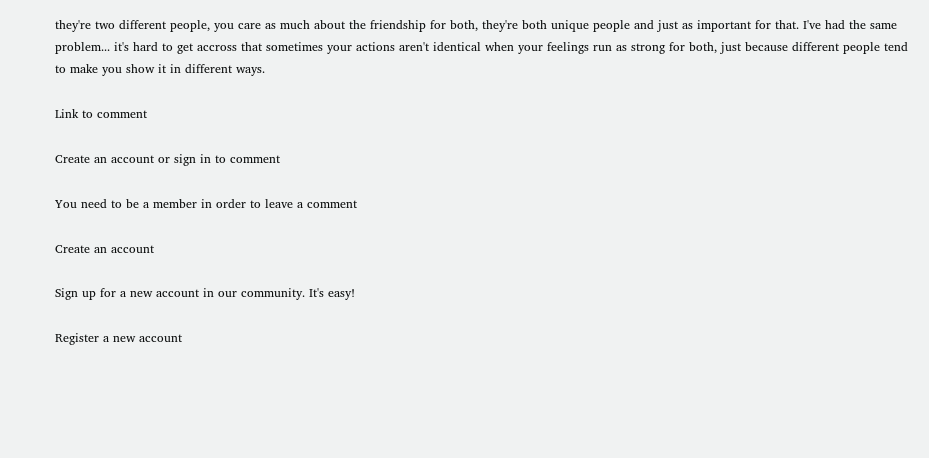they're two different people, you care as much about the friendship for both, they're both unique people and just as important for that. I've had the same problem... it's hard to get accross that sometimes your actions aren't identical when your feelings run as strong for both, just because different people tend to make you show it in different ways.

Link to comment

Create an account or sign in to comment

You need to be a member in order to leave a comment

Create an account

Sign up for a new account in our community. It's easy!

Register a new account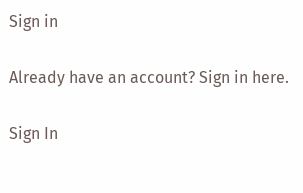Sign in

Already have an account? Sign in here.

Sign In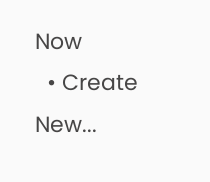Now
  • Create New...